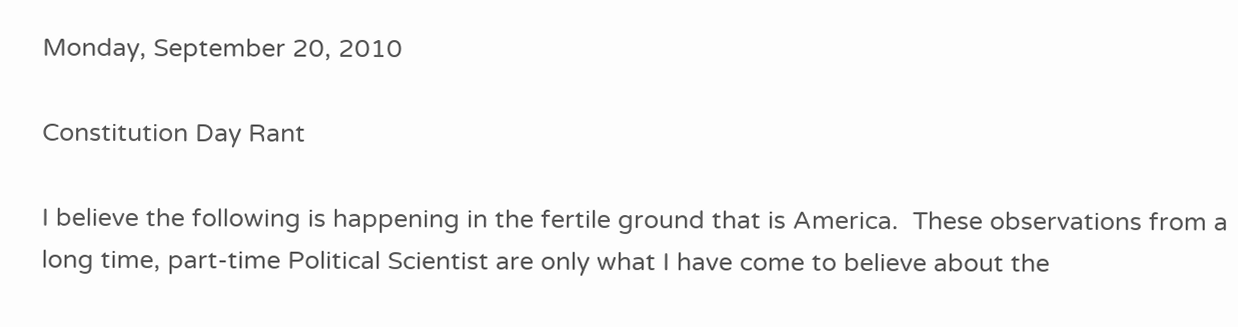Monday, September 20, 2010

Constitution Day Rant

I believe the following is happening in the fertile ground that is America.  These observations from a long time, part-time Political Scientist are only what I have come to believe about the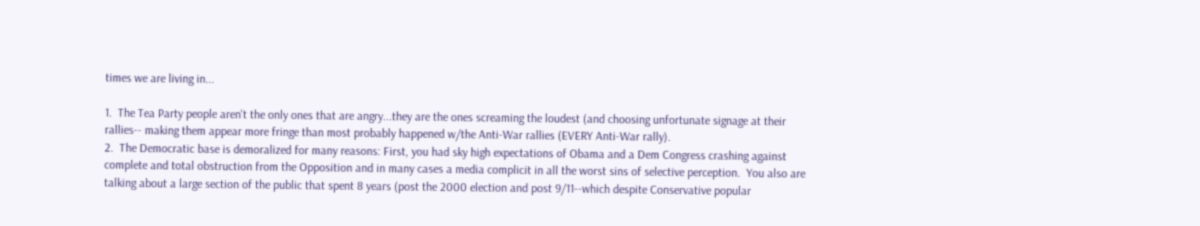times we are living in...

1.  The Tea Party people aren't the only ones that are angry...they are the ones screaming the loudest (and choosing unfortunate signage at their rallies-- making them appear more fringe than most probably happened w/the Anti-War rallies (EVERY Anti-War rally).
2.  The Democratic base is demoralized for many reasons: First, you had sky high expectations of Obama and a Dem Congress crashing against complete and total obstruction from the Opposition and in many cases a media complicit in all the worst sins of selective perception.  You also are talking about a large section of the public that spent 8 years (post the 2000 election and post 9/11--which despite Conservative popular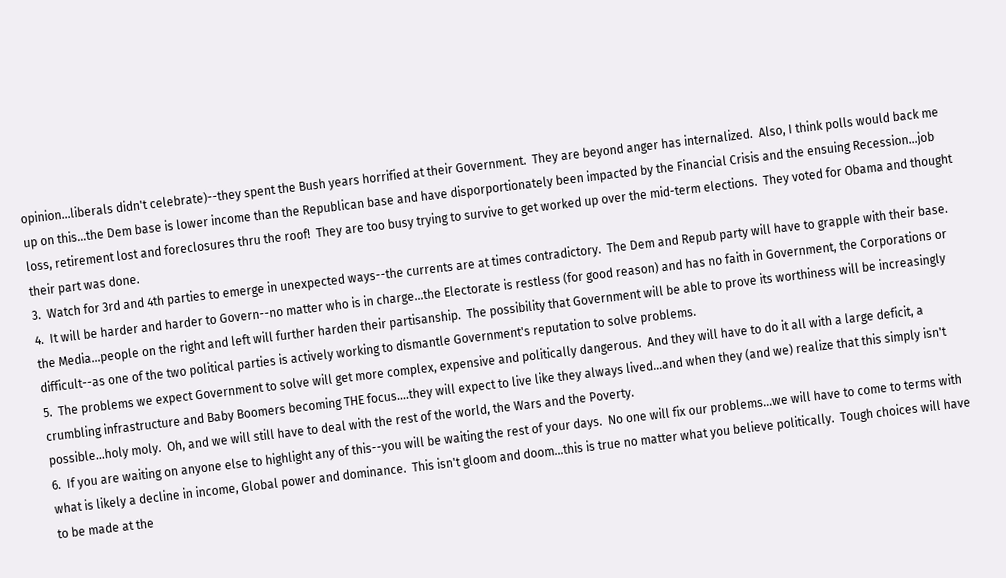opinion...liberals didn't celebrate)--they spent the Bush years horrified at their Government.  They are beyond anger has internalized.  Also, I think polls would back me up on this...the Dem base is lower income than the Republican base and have disporportionately been impacted by the Financial Crisis and the ensuing Recession...job loss, retirement lost and foreclosures thru the roof!  They are too busy trying to survive to get worked up over the mid-term elections.  They voted for Obama and thought their part was done.
3.  Watch for 3rd and 4th parties to emerge in unexpected ways--the currents are at times contradictory.  The Dem and Repub party will have to grapple with their base.
4.  It will be harder and harder to Govern--no matter who is in charge...the Electorate is restless (for good reason) and has no faith in Government, the Corporations or the Media...people on the right and left will further harden their partisanship.  The possibility that Government will be able to prove its worthiness will be increasingly difficult--as one of the two political parties is actively working to dismantle Government's reputation to solve problems.
5.  The problems we expect Government to solve will get more complex, expensive and politically dangerous.  And they will have to do it all with a large deficit, a crumbling infrastructure and Baby Boomers becoming THE focus....they will expect to live like they always lived...and when they (and we) realize that this simply isn't possible...holy moly.  Oh, and we will still have to deal with the rest of the world, the Wars and the Poverty.
6.  If you are waiting on anyone else to highlight any of this--you will be waiting the rest of your days.  No one will fix our problems...we will have to come to terms with what is likely a decline in income, Global power and dominance.  This isn't gloom and doom...this is true no matter what you believe politically.  Tough choices will have to be made at the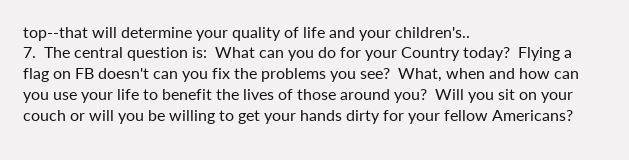top--that will determine your quality of life and your children's..
7.  The central question is:  What can you do for your Country today?  Flying a flag on FB doesn't can you fix the problems you see?  What, when and how can you use your life to benefit the lives of those around you?  Will you sit on your couch or will you be willing to get your hands dirty for your fellow Americans?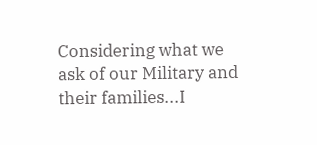Considering what we ask of our Military and their families...I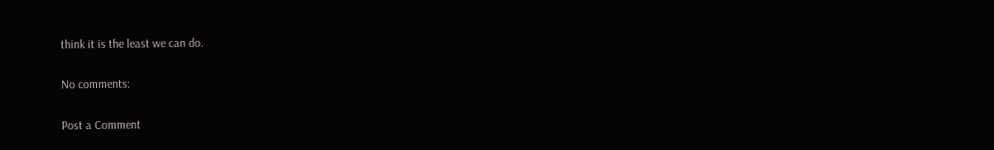think it is the least we can do.

No comments:

Post a Comment